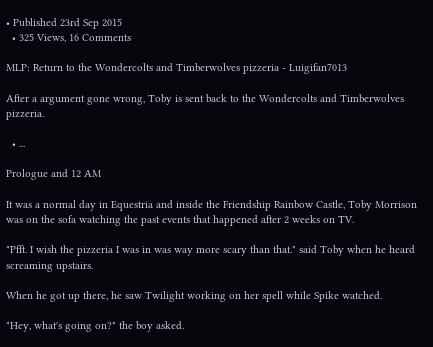• Published 23rd Sep 2015
  • 325 Views, 16 Comments

MLP: Return to the Wondercolts and Timberwolves pizzeria - Luigifan7013

After a argument gone wrong, Toby is sent back to the Wondercolts and Timberwolves pizzeria.

  • ...

Prologue and 12 AM

It was a normal day in Equestria and inside the Friendship Rainbow Castle, Toby Morrison was on the sofa watching the past events that happened after 2 weeks on TV.

"Pfft. I wish the pizzeria I was in was way more scary than that." said Toby when he heard screaming upstairs.

When he got up there, he saw Twilight working on her spell while Spike watched.

"Hey, what's going on?" the boy asked.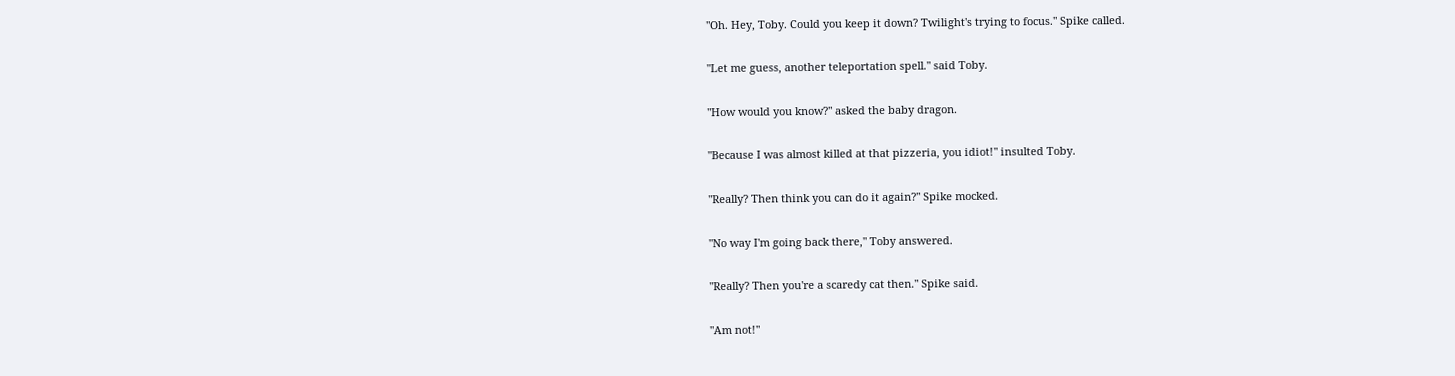"Oh. Hey, Toby. Could you keep it down? Twilight's trying to focus." Spike called.

"Let me guess, another teleportation spell." said Toby.

"How would you know?" asked the baby dragon.

"Because I was almost killed at that pizzeria, you idiot!" insulted Toby.

"Really? Then think you can do it again?" Spike mocked.

"No way I'm going back there," Toby answered.

"Really? Then you're a scaredy cat then." Spike said.

"Am not!"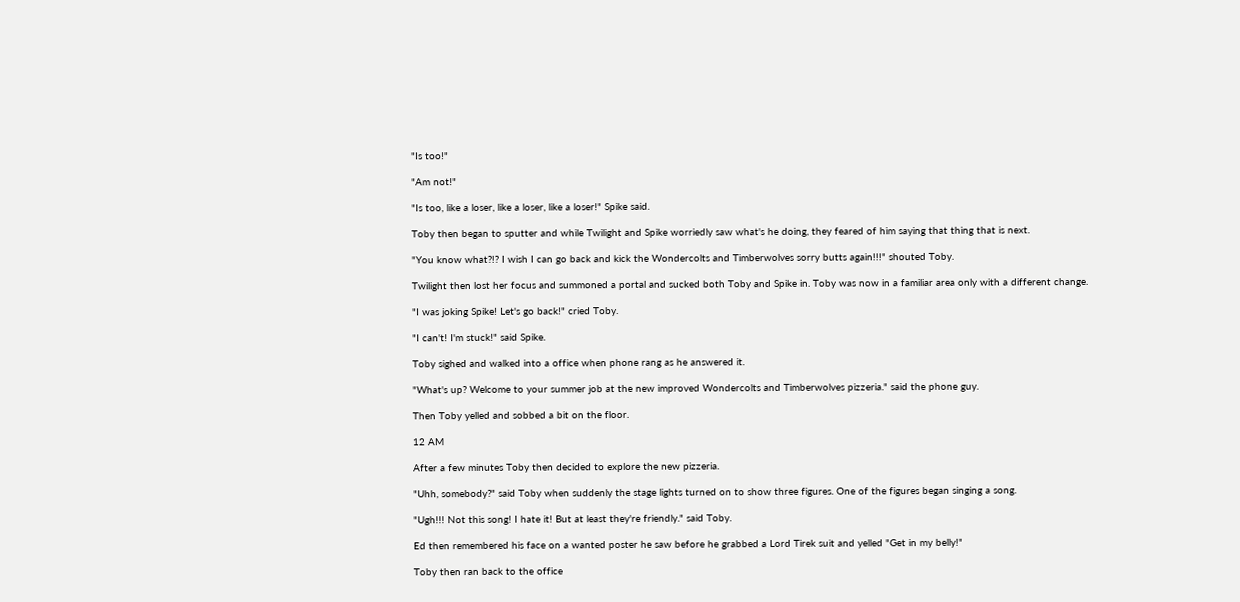"Is too!"

"Am not!"

"Is too, like a loser, like a loser, like a loser!" Spike said.

Toby then began to sputter and while Twilight and Spike worriedly saw what's he doing, they feared of him saying that thing that is next.

"You know what?!? I wish I can go back and kick the Wondercolts and Timberwolves sorry butts again!!!" shouted Toby.

Twilight then lost her focus and summoned a portal and sucked both Toby and Spike in. Toby was now in a familiar area only with a different change.

"I was joking Spike! Let's go back!" cried Toby.

"I can't! I'm stuck!" said Spike.

Toby sighed and walked into a office when phone rang as he answered it.

"What's up? Welcome to your summer job at the new improved Wondercolts and Timberwolves pizzeria." said the phone guy.

Then Toby yelled and sobbed a bit on the floor.

12 AM

After a few minutes Toby then decided to explore the new pizzeria.

"Uhh, somebody?" said Toby when suddenly the stage lights turned on to show three figures. One of the figures began singing a song.

"Ugh!!! Not this song! I hate it! But at least they're friendly." said Toby.

Ed then remembered his face on a wanted poster he saw before he grabbed a Lord Tirek suit and yelled "Get in my belly!"

Toby then ran back to the office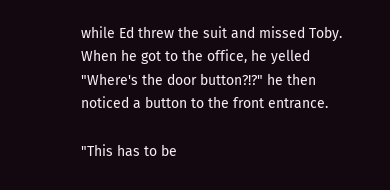while Ed threw the suit and missed Toby. When he got to the office, he yelled "Where's the door button?!?" he then noticed a button to the front entrance.

"This has to be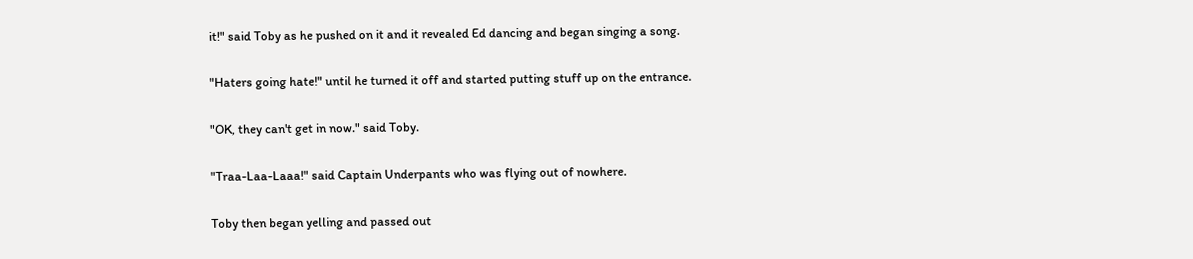it!" said Toby as he pushed on it and it revealed Ed dancing and began singing a song.

"Haters going hate!" until he turned it off and started putting stuff up on the entrance.

"OK, they can't get in now." said Toby.

"Traa-Laa-Laaa!" said Captain Underpants who was flying out of nowhere.

Toby then began yelling and passed out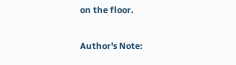on the floor.

Author's Note: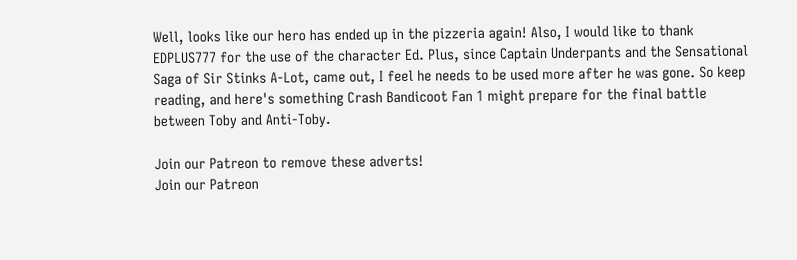Well, looks like our hero has ended up in the pizzeria again! Also, I would like to thank EDPLUS777 for the use of the character Ed. Plus, since Captain Underpants and the Sensational Saga of Sir Stinks A-Lot, came out, I feel he needs to be used more after he was gone. So keep reading, and here's something Crash Bandicoot Fan 1 might prepare for the final battle between Toby and Anti-Toby.

Join our Patreon to remove these adverts!
Join our Patreon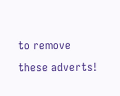to remove these adverts!